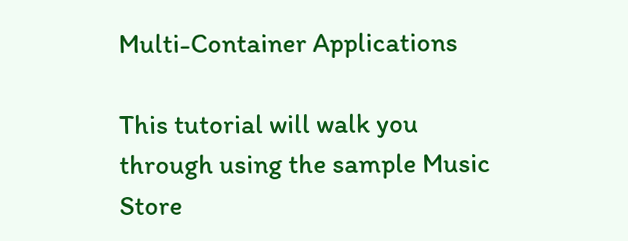Multi-Container Applications

This tutorial will walk you through using the sample Music Store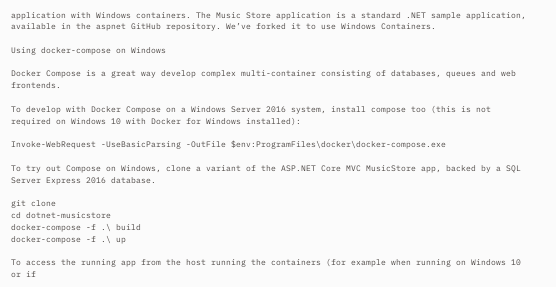application with Windows containers. The Music Store application is a standard .NET sample application, available in the aspnet GitHub repository. We’ve forked it to use Windows Containers.

Using docker-compose on Windows

Docker Compose is a great way develop complex multi-container consisting of databases, queues and web frontends.

To develop with Docker Compose on a Windows Server 2016 system, install compose too (this is not required on Windows 10 with Docker for Windows installed):

Invoke-WebRequest -UseBasicParsing -OutFile $env:ProgramFiles\docker\docker-compose.exe

To try out Compose on Windows, clone a variant of the ASP.NET Core MVC MusicStore app, backed by a SQL Server Express 2016 database.

git clone
cd dotnet-musicstore
docker-compose -f .\ build
docker-compose -f .\ up

To access the running app from the host running the containers (for example when running on Windows 10 or if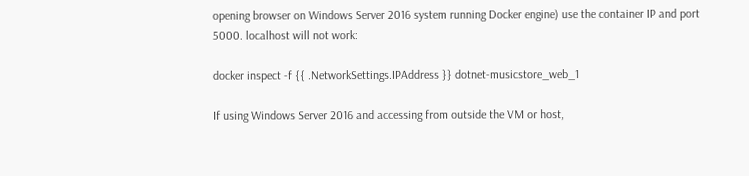opening browser on Windows Server 2016 system running Docker engine) use the container IP and port 5000. localhost will not work:

docker inspect -f {{ .NetworkSettings.IPAddress }} dotnet-musicstore_web_1

If using Windows Server 2016 and accessing from outside the VM or host,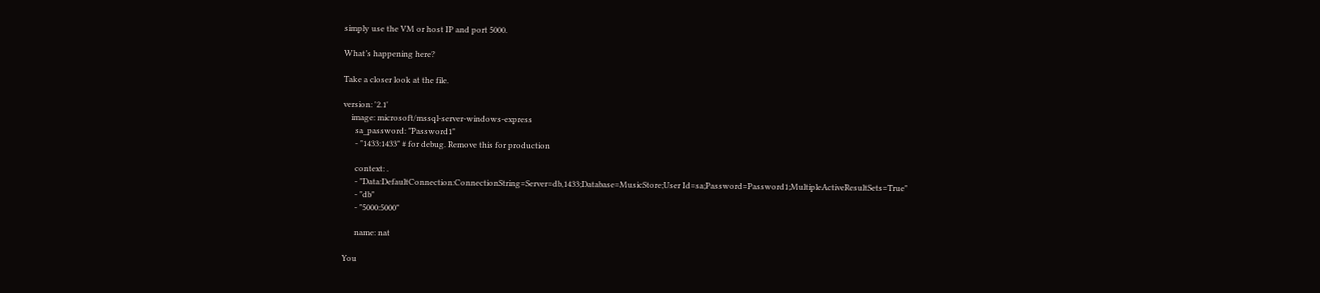simply use the VM or host IP and port 5000.

What’s happening here?

Take a closer look at the file.

version: '2.1'
    image: microsoft/mssql-server-windows-express
      sa_password: "Password1"
      - "1433:1433" # for debug. Remove this for production

      context: .
      - "Data:DefaultConnection:ConnectionString=Server=db,1433;Database=MusicStore;User Id=sa;Password=Password1;MultipleActiveResultSets=True"
      - "db"
      - "5000:5000"

      name: nat

You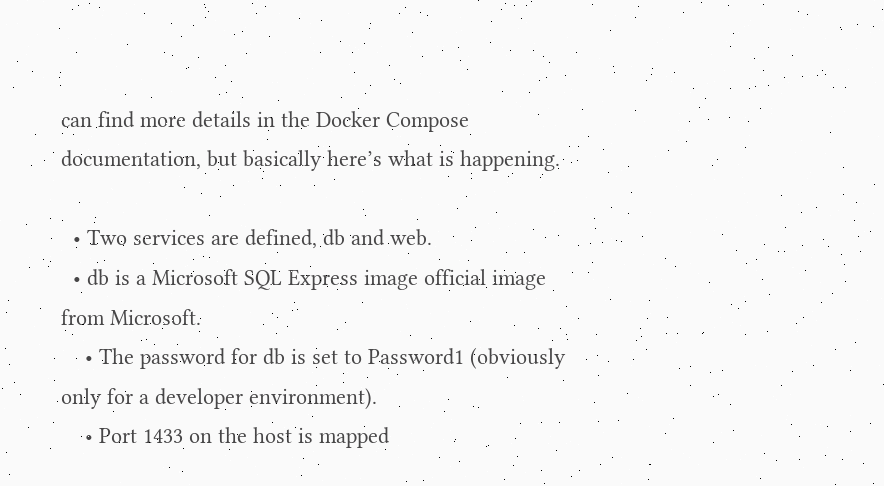can find more details in the Docker Compose documentation, but basically here’s what is happening.

  • Two services are defined, db and web.
  • db is a Microsoft SQL Express image official image from Microsoft.
    • The password for db is set to Password1 (obviously only for a developer environment).
    • Port 1433 on the host is mapped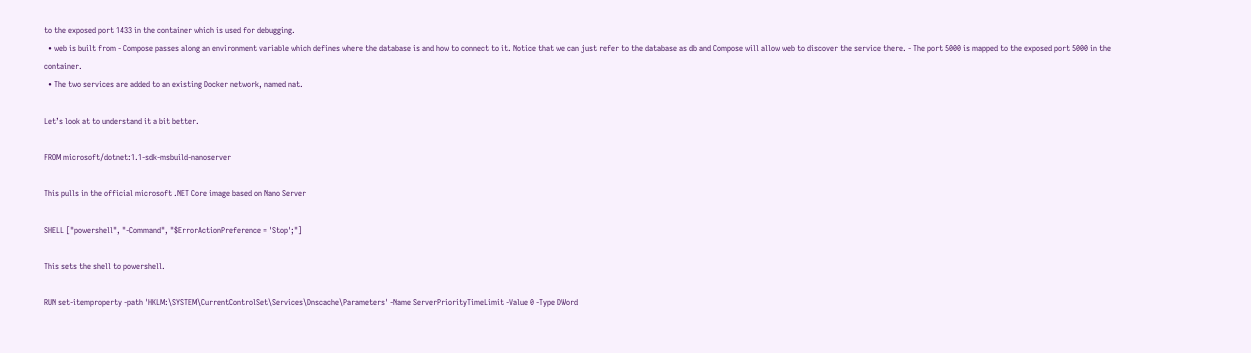to the exposed port 1433 in the container which is used for debugging.
  • web is built from - Compose passes along an environment variable which defines where the database is and how to connect to it. Notice that we can just refer to the database as db and Compose will allow web to discover the service there. - The port 5000 is mapped to the exposed port 5000 in the container.
  • The two services are added to an existing Docker network, named nat.

Let’s look at to understand it a bit better.

FROM microsoft/dotnet:1.1-sdk-msbuild-nanoserver

This pulls in the official microsoft .NET Core image based on Nano Server

SHELL ["powershell", "-Command", "$ErrorActionPreference = 'Stop';"]

This sets the shell to powershell.

RUN set-itemproperty -path 'HKLM:\SYSTEM\CurrentControlSet\Services\Dnscache\Parameters' -Name ServerPriorityTimeLimit -Value 0 -Type DWord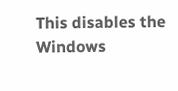This disables the Windows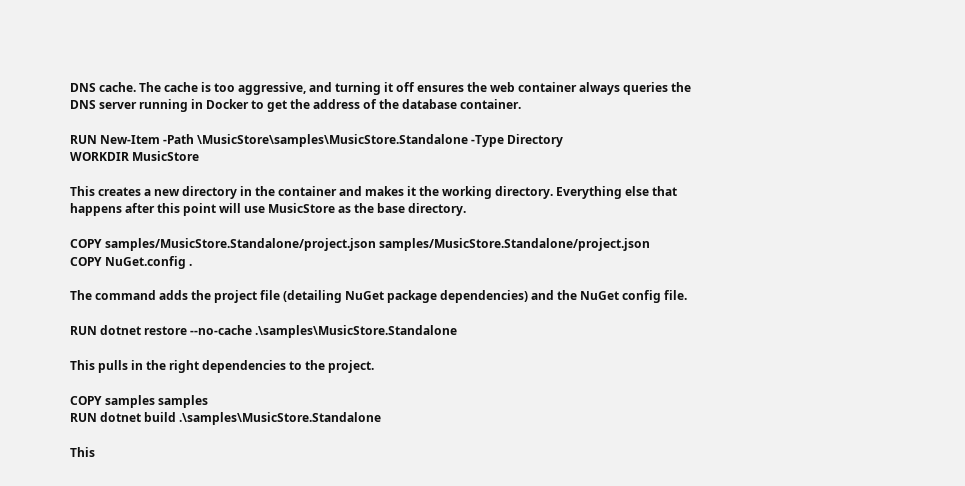DNS cache. The cache is too aggressive, and turning it off ensures the web container always queries the DNS server running in Docker to get the address of the database container.

RUN New-Item -Path \MusicStore\samples\MusicStore.Standalone -Type Directory
WORKDIR MusicStore

This creates a new directory in the container and makes it the working directory. Everything else that happens after this point will use MusicStore as the base directory.

COPY samples/MusicStore.Standalone/project.json samples/MusicStore.Standalone/project.json
COPY NuGet.config .

The command adds the project file (detailing NuGet package dependencies) and the NuGet config file.

RUN dotnet restore --no-cache .\samples\MusicStore.Standalone

This pulls in the right dependencies to the project.

COPY samples samples
RUN dotnet build .\samples\MusicStore.Standalone

This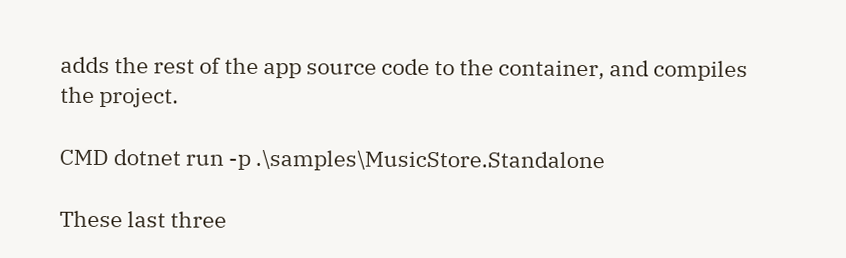adds the rest of the app source code to the container, and compiles the project.

CMD dotnet run -p .\samples\MusicStore.Standalone

These last three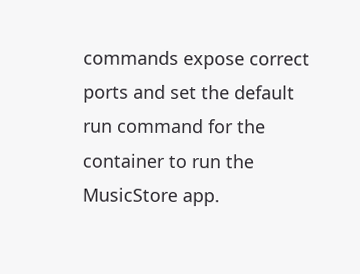commands expose correct ports and set the default run command for the container to run the MusicStore app.